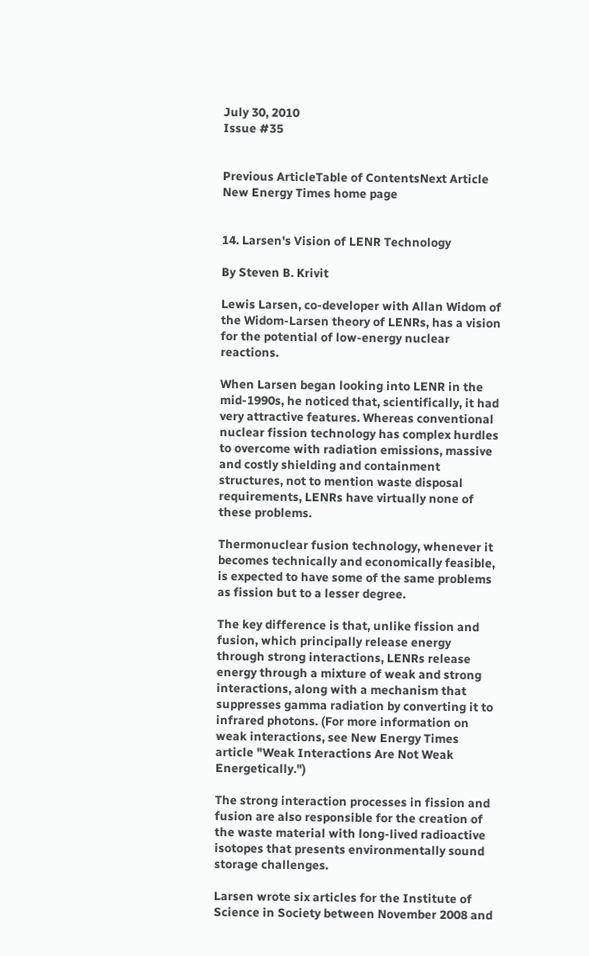July 30, 2010
Issue #35


Previous ArticleTable of ContentsNext Article
New Energy Times home page


14. Larsen's Vision of LENR Technology

By Steven B. Krivit

Lewis Larsen, co-developer with Allan Widom of the Widom-Larsen theory of LENRs, has a vision for the potential of low-energy nuclear reactions.

When Larsen began looking into LENR in the mid-1990s, he noticed that, scientifically, it had very attractive features. Whereas conventional nuclear fission technology has complex hurdles to overcome with radiation emissions, massive and costly shielding and containment structures, not to mention waste disposal requirements, LENRs have virtually none of these problems.

Thermonuclear fusion technology, whenever it becomes technically and economically feasible, is expected to have some of the same problems as fission but to a lesser degree.

The key difference is that, unlike fission and fusion, which principally release energy through strong interactions, LENRs release energy through a mixture of weak and strong interactions, along with a mechanism that suppresses gamma radiation by converting it to infrared photons. (For more information on weak interactions, see New Energy Times article "Weak Interactions Are Not Weak Energetically.")

The strong interaction processes in fission and fusion are also responsible for the creation of the waste material with long-lived radioactive isotopes that presents environmentally sound storage challenges.

Larsen wrote six articles for the Institute of Science in Society between November 2008 and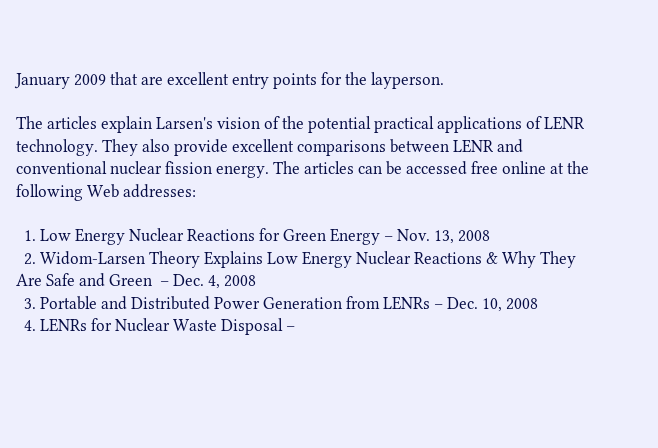January 2009 that are excellent entry points for the layperson.

The articles explain Larsen's vision of the potential practical applications of LENR technology. They also provide excellent comparisons between LENR and conventional nuclear fission energy. The articles can be accessed free online at the following Web addresses:

  1. Low Energy Nuclear Reactions for Green Energy – Nov. 13, 2008
  2. Widom-Larsen Theory Explains Low Energy Nuclear Reactions & Why They Are Safe and Green  – Dec. 4, 2008
  3. Portable and Distributed Power Generation from LENRs – Dec. 10, 2008
  4. LENRs for Nuclear Waste Disposal –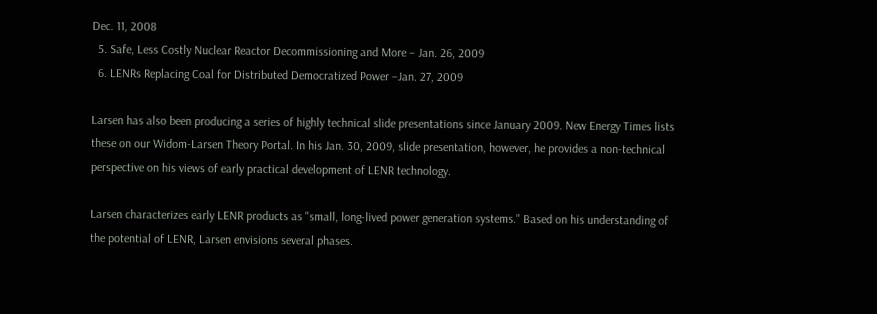Dec. 11, 2008
  5. Safe, Less Costly Nuclear Reactor Decommissioning and More – Jan. 26, 2009
  6. LENRs Replacing Coal for Distributed Democratized Power –Jan. 27, 2009

Larsen has also been producing a series of highly technical slide presentations since January 2009. New Energy Times lists these on our Widom-Larsen Theory Portal. In his Jan. 30, 2009, slide presentation, however, he provides a non-technical perspective on his views of early practical development of LENR technology.

Larsen characterizes early LENR products as "small, long-lived power generation systems." Based on his understanding of the potential of LENR, Larsen envisions several phases.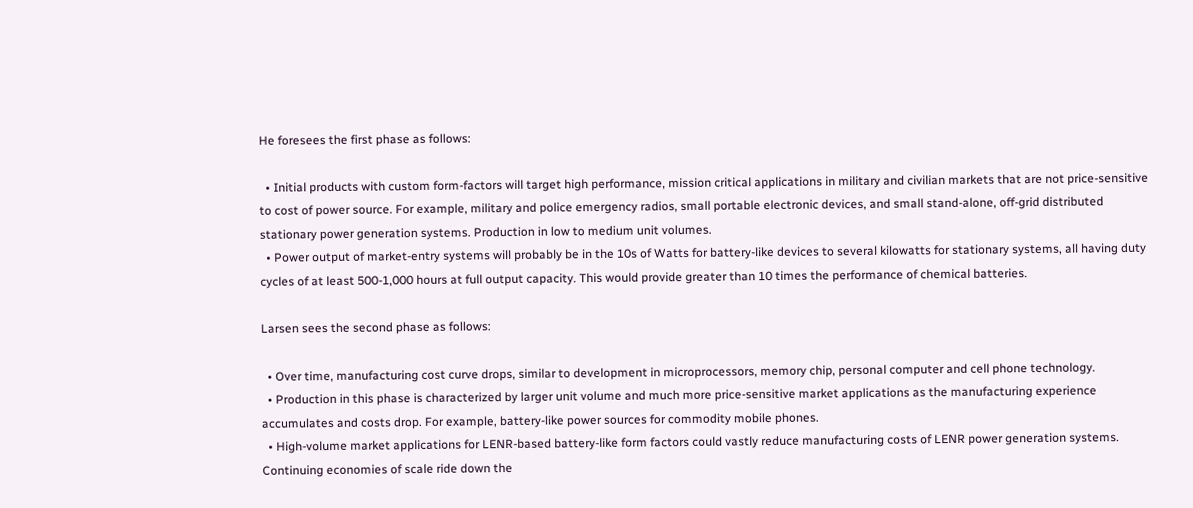He foresees the first phase as follows:

  • Initial products with custom form-factors will target high performance, mission critical applications in military and civilian markets that are not price-sensitive to cost of power source. For example, military and police emergency radios, small portable electronic devices, and small stand-alone, off-grid distributed stationary power generation systems. Production in low to medium unit volumes.
  • Power output of market-entry systems will probably be in the 10s of Watts for battery-like devices to several kilowatts for stationary systems, all having duty cycles of at least 500-1,000 hours at full output capacity. This would provide greater than 10 times the performance of chemical batteries.

Larsen sees the second phase as follows:

  • Over time, manufacturing cost curve drops, similar to development in microprocessors, memory chip, personal computer and cell phone technology.
  • Production in this phase is characterized by larger unit volume and much more price-sensitive market applications as the manufacturing experience accumulates and costs drop. For example, battery-like power sources for commodity mobile phones.
  • High-volume market applications for LENR-based battery-like form factors could vastly reduce manufacturing costs of LENR power generation systems. Continuing economies of scale ride down the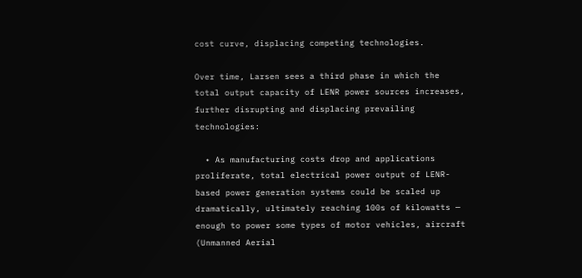cost curve, displacing competing technologies.

Over time, Larsen sees a third phase in which the total output capacity of LENR power sources increases, further disrupting and displacing prevailing technologies:

  • As manufacturing costs drop and applications proliferate, total electrical power output of LENR-based power generation systems could be scaled up dramatically, ultimately reaching 100s of kilowatts — enough to power some types of motor vehicles, aircraft (Unmanned Aerial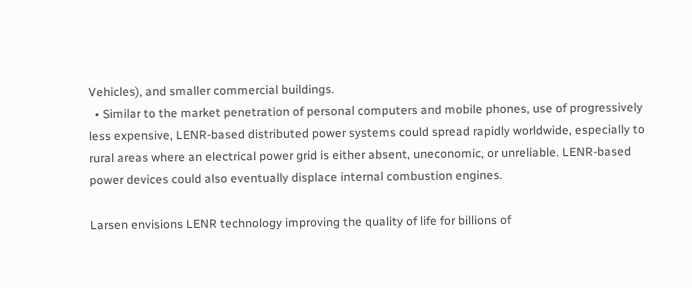Vehicles), and smaller commercial buildings.
  • Similar to the market penetration of personal computers and mobile phones, use of progressively less expensive, LENR-based distributed power systems could spread rapidly worldwide, especially to rural areas where an electrical power grid is either absent, uneconomic, or unreliable. LENR-based power devices could also eventually displace internal combustion engines.

Larsen envisions LENR technology improving the quality of life for billions of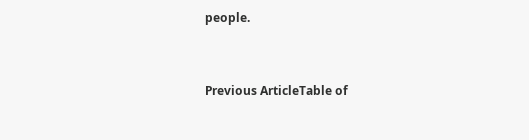people.


Previous ArticleTable of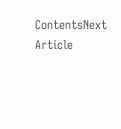ContentsNext Article